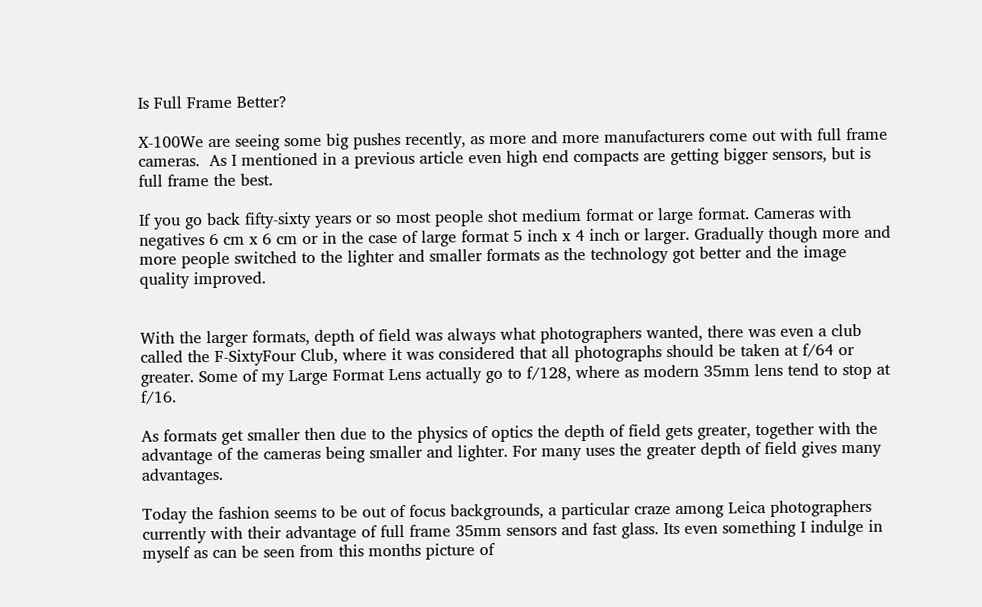Is Full Frame Better?

X-100We are seeing some big pushes recently, as more and more manufacturers come out with full frame cameras.  As I mentioned in a previous article even high end compacts are getting bigger sensors, but is full frame the best.

If you go back fifty-sixty years or so most people shot medium format or large format. Cameras with negatives 6 cm x 6 cm or in the case of large format 5 inch x 4 inch or larger. Gradually though more and more people switched to the lighter and smaller formats as the technology got better and the image quality improved.


With the larger formats, depth of field was always what photographers wanted, there was even a club called the F-SixtyFour Club, where it was considered that all photographs should be taken at f/64 or greater. Some of my Large Format Lens actually go to f/128, where as modern 35mm lens tend to stop at f/16.

As formats get smaller then due to the physics of optics the depth of field gets greater, together with the advantage of the cameras being smaller and lighter. For many uses the greater depth of field gives many advantages.

Today the fashion seems to be out of focus backgrounds, a particular craze among Leica photographers currently with their advantage of full frame 35mm sensors and fast glass. Its even something I indulge in myself as can be seen from this months picture of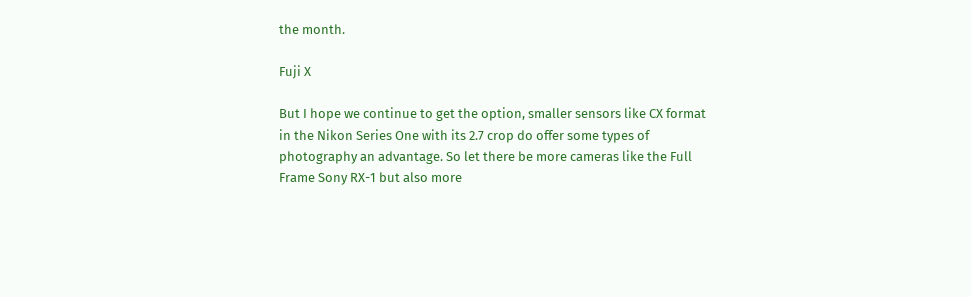the month.

Fuji X

But I hope we continue to get the option, smaller sensors like CX format in the Nikon Series One with its 2.7 crop do offer some types of photography an advantage. So let there be more cameras like the Full Frame Sony RX-1 but also more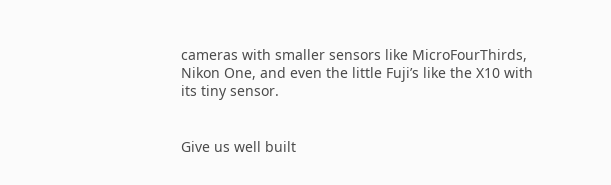cameras with smaller sensors like MicroFourThirds, Nikon One, and even the little Fuji’s like the X10 with its tiny sensor.


Give us well built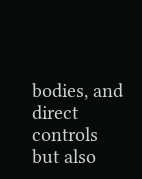bodies, and direct controls but also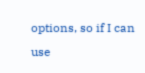options, so if I can use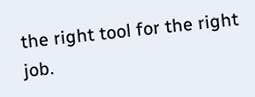the right tool for the right job.